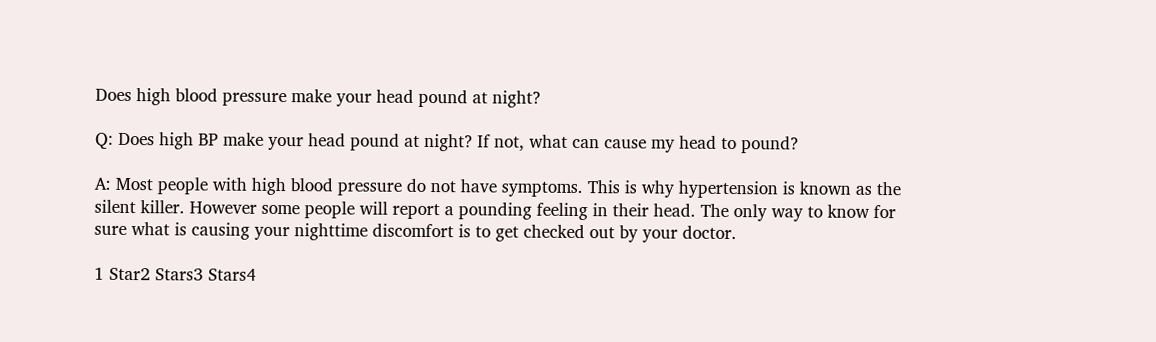Does high blood pressure make your head pound at night?

Q: Does high BP make your head pound at night? If not, what can cause my head to pound?

A: Most people with high blood pressure do not have symptoms. This is why hypertension is known as the silent killer. However some people will report a pounding feeling in their head. The only way to know for sure what is causing your nighttime discomfort is to get checked out by your doctor.

1 Star2 Stars3 Stars4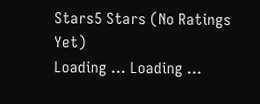Stars5 Stars (No Ratings Yet)
Loading ... Loading ...